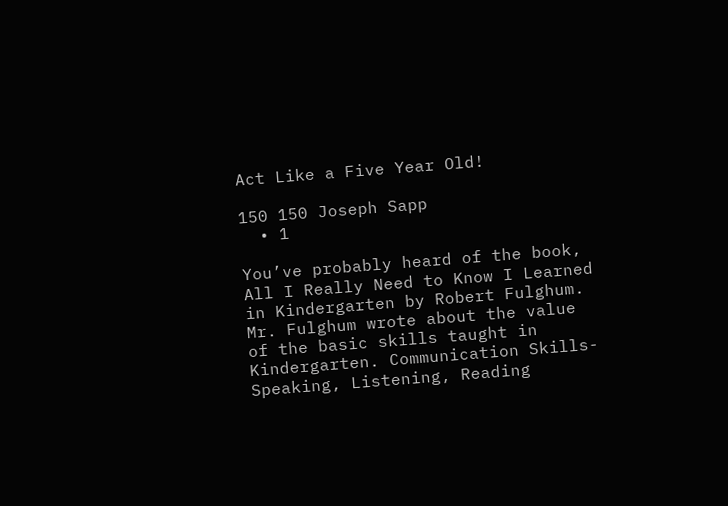Act Like a Five Year Old!

150 150 Joseph Sapp
  • 1

You’ve probably heard of the book, All I Really Need to Know I Learned in Kindergarten by Robert Fulghum. Mr. Fulghum wrote about the value of the basic skills taught in Kindergarten. Communication Skills- Speaking, Listening, Reading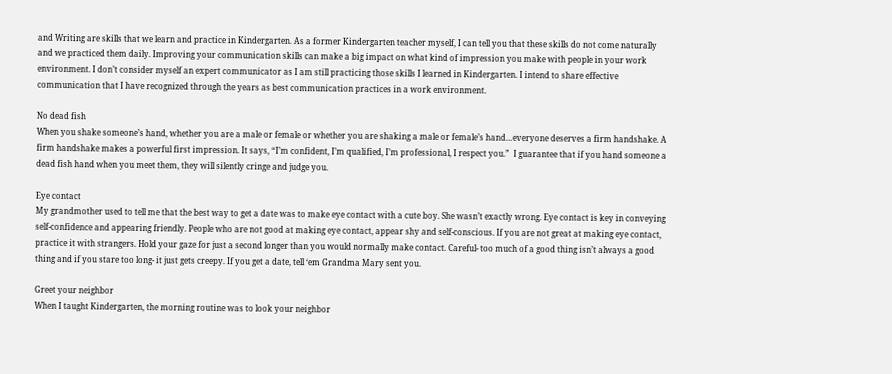and Writing are skills that we learn and practice in Kindergarten. As a former Kindergarten teacher myself, I can tell you that these skills do not come naturally and we practiced them daily. Improving your communication skills can make a big impact on what kind of impression you make with people in your work environment. I don’t consider myself an expert communicator as I am still practicing those skills I learned in Kindergarten. I intend to share effective communication that I have recognized through the years as best communication practices in a work environment.

No dead fish
When you shake someone’s hand, whether you are a male or female or whether you are shaking a male or female’s hand…everyone deserves a firm handshake. A firm handshake makes a powerful first impression. It says, “I’m confident, I’m qualified, I’m professional, I respect you.”  I guarantee that if you hand someone a dead fish hand when you meet them, they will silently cringe and judge you.

Eye contact
My grandmother used to tell me that the best way to get a date was to make eye contact with a cute boy. She wasn’t exactly wrong. Eye contact is key in conveying self-confidence and appearing friendly. People who are not good at making eye contact, appear shy and self-conscious. If you are not great at making eye contact, practice it with strangers. Hold your gaze for just a second longer than you would normally make contact. Careful- too much of a good thing isn’t always a good thing and if you stare too long- it just gets creepy. If you get a date, tell ‘em Grandma Mary sent you.

Greet your neighbor
When I taught Kindergarten, the morning routine was to look your neighbor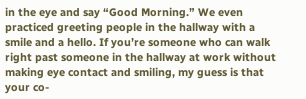in the eye and say “Good Morning.” We even practiced greeting people in the hallway with a smile and a hello. If you’re someone who can walk right past someone in the hallway at work without making eye contact and smiling, my guess is that your co-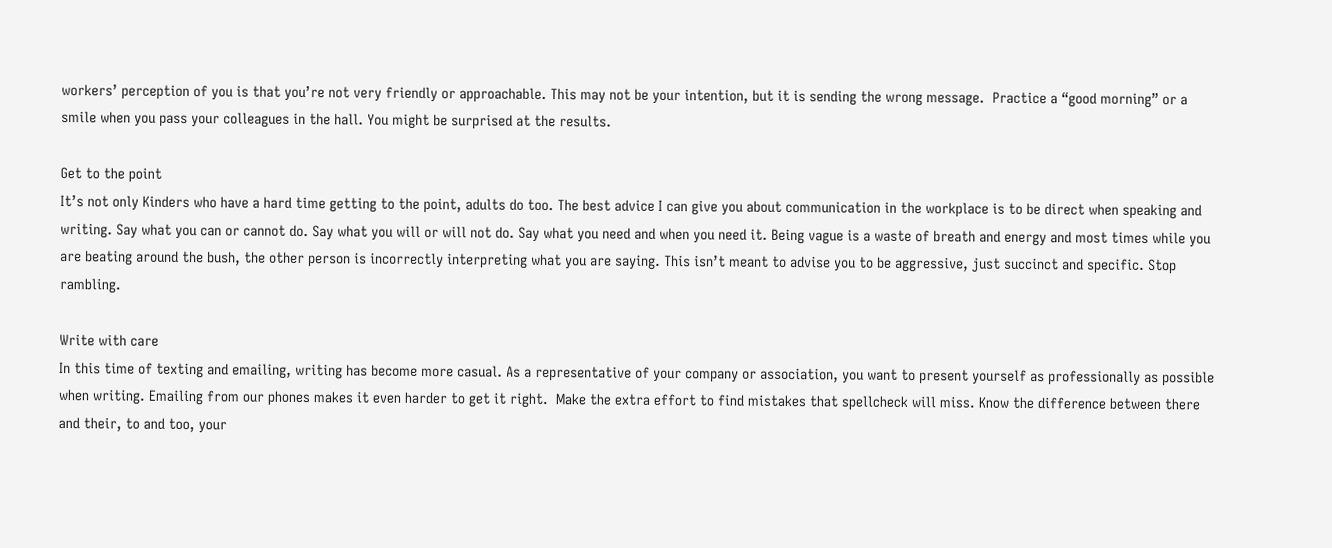workers’ perception of you is that you’re not very friendly or approachable. This may not be your intention, but it is sending the wrong message.  Practice a “good morning” or a smile when you pass your colleagues in the hall. You might be surprised at the results.

Get to the point
It’s not only Kinders who have a hard time getting to the point, adults do too. The best advice I can give you about communication in the workplace is to be direct when speaking and writing. Say what you can or cannot do. Say what you will or will not do. Say what you need and when you need it. Being vague is a waste of breath and energy and most times while you are beating around the bush, the other person is incorrectly interpreting what you are saying. This isn’t meant to advise you to be aggressive, just succinct and specific. Stop rambling.

Write with care
In this time of texting and emailing, writing has become more casual. As a representative of your company or association, you want to present yourself as professionally as possible when writing. Emailing from our phones makes it even harder to get it right.  Make the extra effort to find mistakes that spellcheck will miss. Know the difference between there and their, to and too, your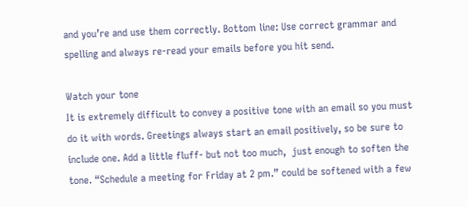and you’re and use them correctly. Bottom line: Use correct grammar and spelling and always re-read your emails before you hit send.

Watch your tone
It is extremely difficult to convey a positive tone with an email so you must do it with words. Greetings always start an email positively, so be sure to include one. Add a little fluff- but not too much,  just enough to soften the tone. “Schedule a meeting for Friday at 2 pm.” could be softened with a few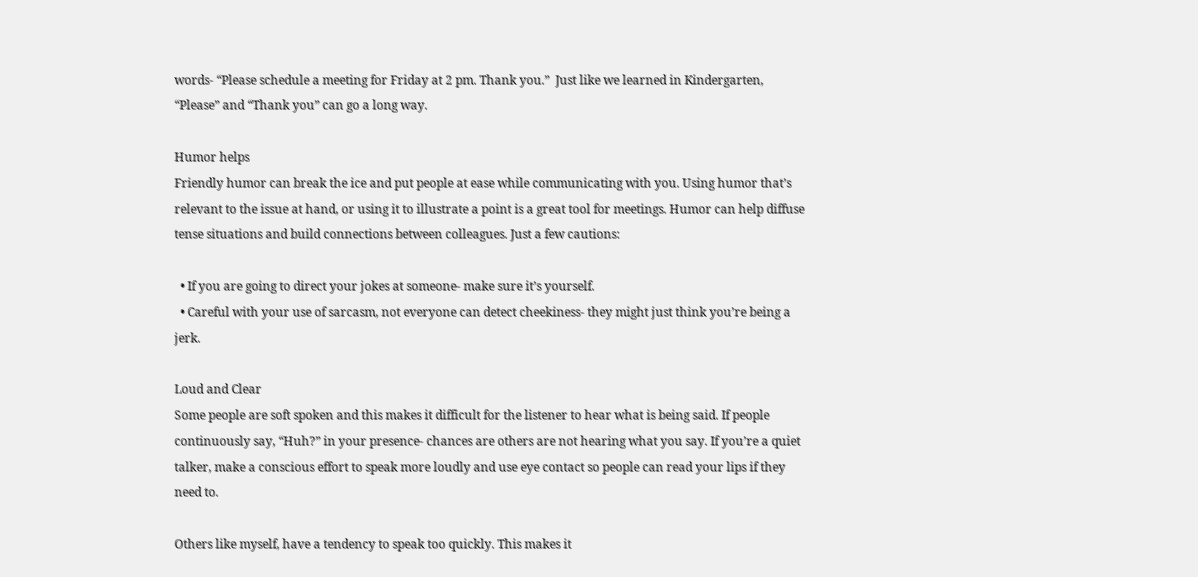words- “Please schedule a meeting for Friday at 2 pm. Thank you.”  Just like we learned in Kindergarten, “Please” and “Thank you” can go a long way.

Humor helps
Friendly humor can break the ice and put people at ease while communicating with you. Using humor that’s relevant to the issue at hand, or using it to illustrate a point is a great tool for meetings. Humor can help diffuse tense situations and build connections between colleagues. Just a few cautions:

  • If you are going to direct your jokes at someone- make sure it’s yourself.
  • Careful with your use of sarcasm, not everyone can detect cheekiness- they might just think you’re being a jerk.

Loud and Clear
Some people are soft spoken and this makes it difficult for the listener to hear what is being said. If people continuously say, “Huh?” in your presence- chances are others are not hearing what you say. If you’re a quiet talker, make a conscious effort to speak more loudly and use eye contact so people can read your lips if they need to.

Others like myself, have a tendency to speak too quickly. This makes it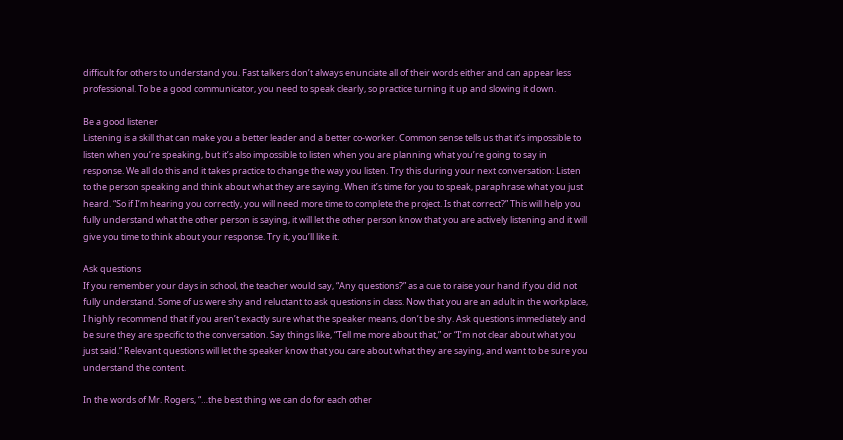difficult for others to understand you. Fast talkers don’t always enunciate all of their words either and can appear less professional. To be a good communicator, you need to speak clearly, so practice turning it up and slowing it down.

Be a good listener
Listening is a skill that can make you a better leader and a better co-worker. Common sense tells us that it’s impossible to listen when you’re speaking, but it’s also impossible to listen when you are planning what you’re going to say in response. We all do this and it takes practice to change the way you listen. Try this during your next conversation: Listen to the person speaking and think about what they are saying. When it’s time for you to speak, paraphrase what you just heard. “So if I’m hearing you correctly, you will need more time to complete the project. Is that correct?” This will help you fully understand what the other person is saying, it will let the other person know that you are actively listening and it will give you time to think about your response. Try it, you’ll like it.

Ask questions
If you remember your days in school, the teacher would say, “Any questions?” as a cue to raise your hand if you did not fully understand. Some of us were shy and reluctant to ask questions in class. Now that you are an adult in the workplace, I highly recommend that if you aren’t exactly sure what the speaker means, don’t be shy. Ask questions immediately and be sure they are specific to the conversation. Say things like, “Tell me more about that,” or “I’m not clear about what you just said.” Relevant questions will let the speaker know that you care about what they are saying, and want to be sure you understand the content.

In the words of Mr. Rogers, “…the best thing we can do for each other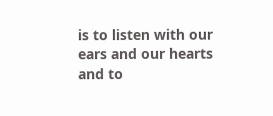is to listen with our ears and our hearts and to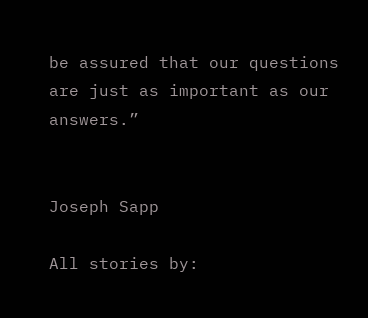be assured that our questions are just as important as our answers.”


Joseph Sapp

All stories by: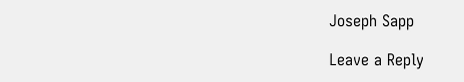Joseph Sapp

Leave a Reply